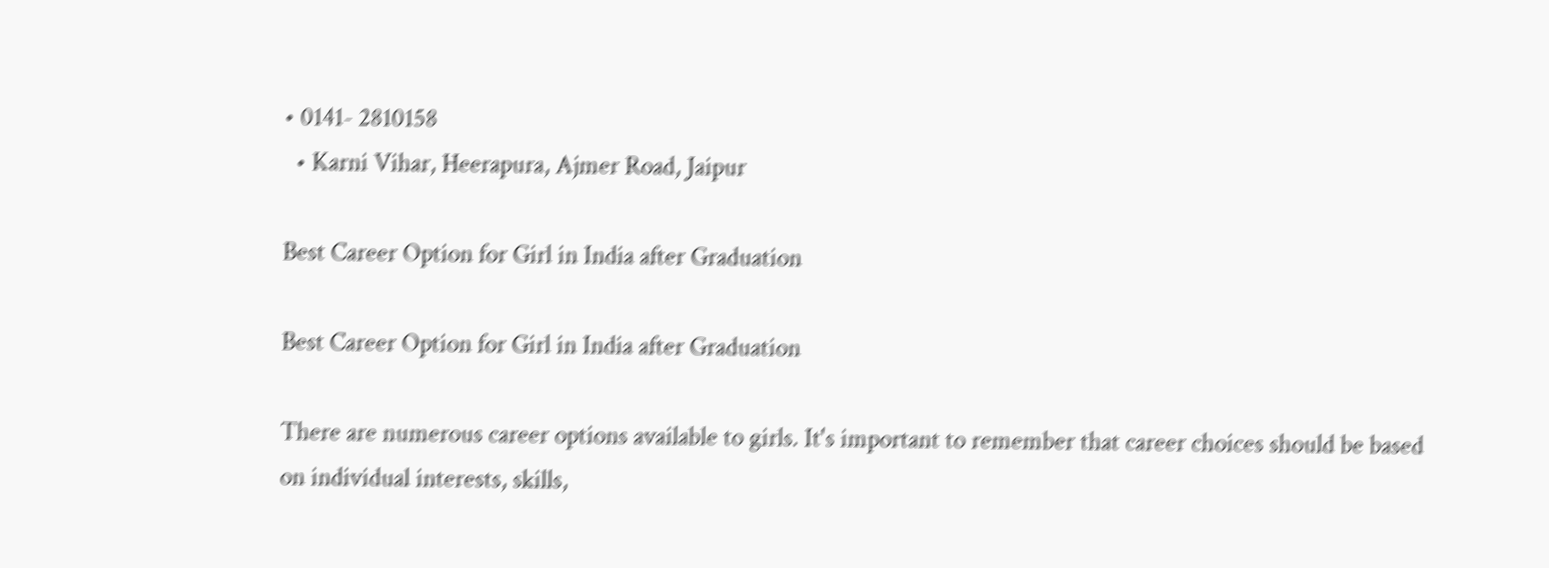• 0141- 2810158
  • Karni Vihar, Heerapura, Ajmer Road, Jaipur

Best Career Option for Girl in India after Graduation

Best Career Option for Girl in India after Graduation

There are numerous career options available to girls. It's important to remember that career choices should be based on individual interests, skills,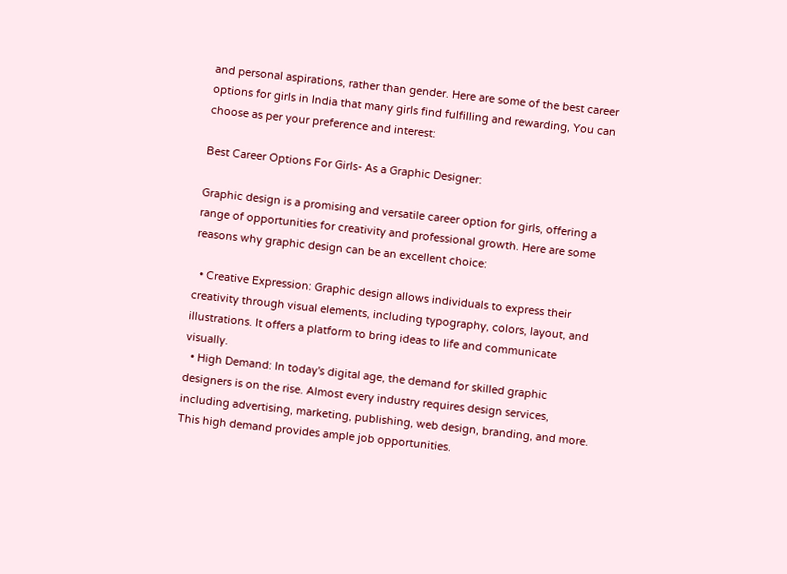and personal aspirations, rather than gender. Here are some of the best career options for girls in India that many girls find fulfilling and rewarding, You can choose as per your preference and interest:

Best Career Options For Girls- As a Graphic Designer:

Graphic design is a promising and versatile career option for girls, offering a range of opportunities for creativity and professional growth. Here are some reasons why graphic design can be an excellent choice:

  • Creative Expression: Graphic design allows individuals to express their creativity through visual elements, including typography, colors, layout, and illustrations. It offers a platform to bring ideas to life and communicate visually.
  • High Demand: In today's digital age, the demand for skilled graphic designers is on the rise. Almost every industry requires design services, including advertising, marketing, publishing, web design, branding, and more. This high demand provides ample job opportunities.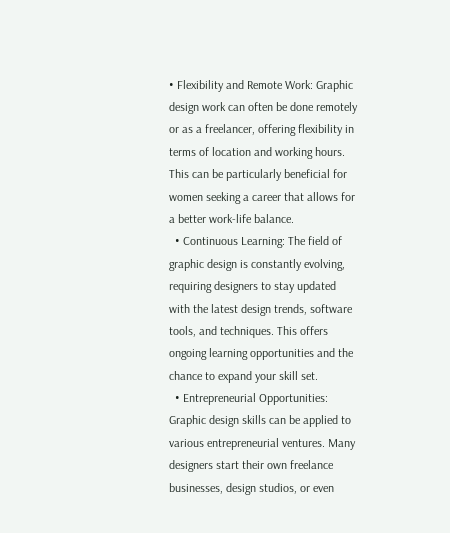• Flexibility and Remote Work: Graphic design work can often be done remotely or as a freelancer, offering flexibility in terms of location and working hours. This can be particularly beneficial for women seeking a career that allows for a better work-life balance.
  • Continuous Learning: The field of graphic design is constantly evolving, requiring designers to stay updated with the latest design trends, software tools, and techniques. This offers ongoing learning opportunities and the chance to expand your skill set.
  • Entrepreneurial Opportunities: Graphic design skills can be applied to various entrepreneurial ventures. Many designers start their own freelance businesses, design studios, or even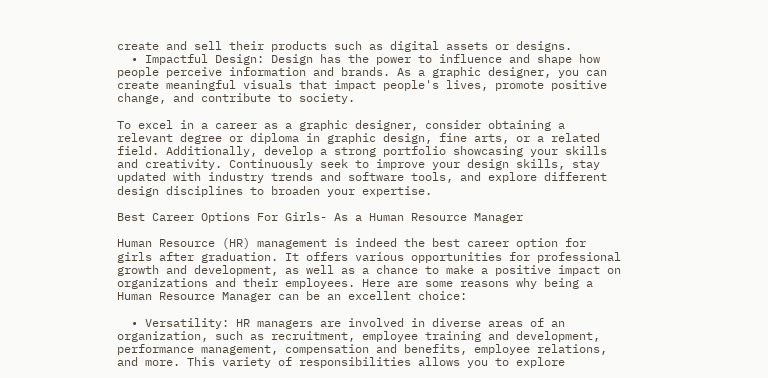create and sell their products such as digital assets or designs.
  • Impactful Design: Design has the power to influence and shape how people perceive information and brands. As a graphic designer, you can create meaningful visuals that impact people's lives, promote positive change, and contribute to society.

To excel in a career as a graphic designer, consider obtaining a relevant degree or diploma in graphic design, fine arts, or a related field. Additionally, develop a strong portfolio showcasing your skills and creativity. Continuously seek to improve your design skills, stay updated with industry trends and software tools, and explore different design disciplines to broaden your expertise.

Best Career Options For Girls- As a Human Resource Manager

Human Resource (HR) management is indeed the best career option for girls after graduation. It offers various opportunities for professional growth and development, as well as a chance to make a positive impact on organizations and their employees. Here are some reasons why being a Human Resource Manager can be an excellent choice:

  • Versatility: HR managers are involved in diverse areas of an organization, such as recruitment, employee training and development, performance management, compensation and benefits, employee relations, and more. This variety of responsibilities allows you to explore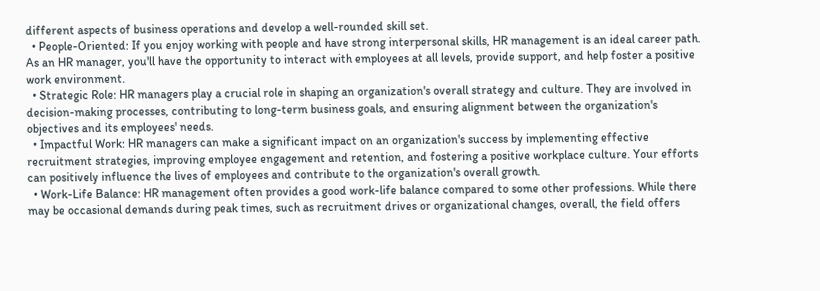different aspects of business operations and develop a well-rounded skill set.
  • People-Oriented: If you enjoy working with people and have strong interpersonal skills, HR management is an ideal career path. As an HR manager, you'll have the opportunity to interact with employees at all levels, provide support, and help foster a positive work environment.
  • Strategic Role: HR managers play a crucial role in shaping an organization's overall strategy and culture. They are involved in decision-making processes, contributing to long-term business goals, and ensuring alignment between the organization's objectives and its employees' needs.
  • Impactful Work: HR managers can make a significant impact on an organization's success by implementing effective recruitment strategies, improving employee engagement and retention, and fostering a positive workplace culture. Your efforts can positively influence the lives of employees and contribute to the organization's overall growth.
  • Work-Life Balance: HR management often provides a good work-life balance compared to some other professions. While there may be occasional demands during peak times, such as recruitment drives or organizational changes, overall, the field offers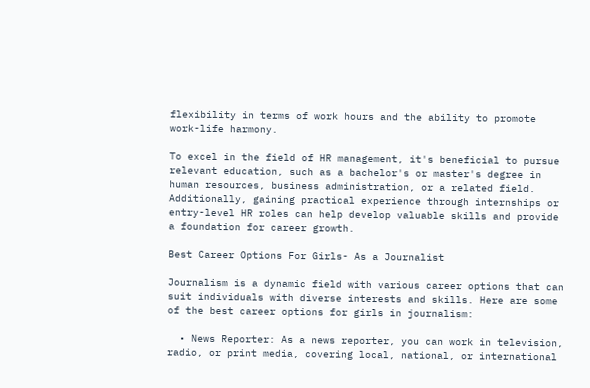flexibility in terms of work hours and the ability to promote work-life harmony.

To excel in the field of HR management, it's beneficial to pursue relevant education, such as a bachelor's or master's degree in human resources, business administration, or a related field. Additionally, gaining practical experience through internships or entry-level HR roles can help develop valuable skills and provide a foundation for career growth.

Best Career Options For Girls- As a Journalist

Journalism is a dynamic field with various career options that can suit individuals with diverse interests and skills. Here are some of the best career options for girls in journalism:

  • News Reporter: As a news reporter, you can work in television, radio, or print media, covering local, national, or international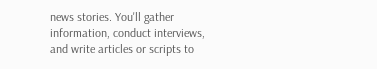news stories. You'll gather information, conduct interviews, and write articles or scripts to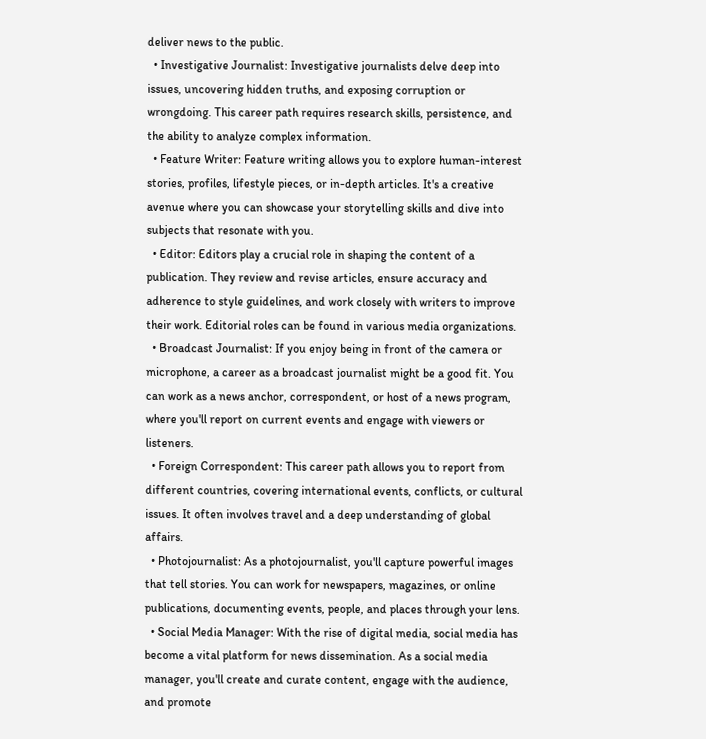deliver news to the public.
  • Investigative Journalist: Investigative journalists delve deep into issues, uncovering hidden truths, and exposing corruption or wrongdoing. This career path requires research skills, persistence, and the ability to analyze complex information.
  • Feature Writer: Feature writing allows you to explore human-interest stories, profiles, lifestyle pieces, or in-depth articles. It's a creative avenue where you can showcase your storytelling skills and dive into subjects that resonate with you.
  • Editor: Editors play a crucial role in shaping the content of a publication. They review and revise articles, ensure accuracy and adherence to style guidelines, and work closely with writers to improve their work. Editorial roles can be found in various media organizations.
  • Broadcast Journalist: If you enjoy being in front of the camera or microphone, a career as a broadcast journalist might be a good fit. You can work as a news anchor, correspondent, or host of a news program, where you'll report on current events and engage with viewers or listeners.
  • Foreign Correspondent: This career path allows you to report from different countries, covering international events, conflicts, or cultural issues. It often involves travel and a deep understanding of global affairs.
  • Photojournalist: As a photojournalist, you'll capture powerful images that tell stories. You can work for newspapers, magazines, or online publications, documenting events, people, and places through your lens.
  • Social Media Manager: With the rise of digital media, social media has become a vital platform for news dissemination. As a social media manager, you'll create and curate content, engage with the audience, and promote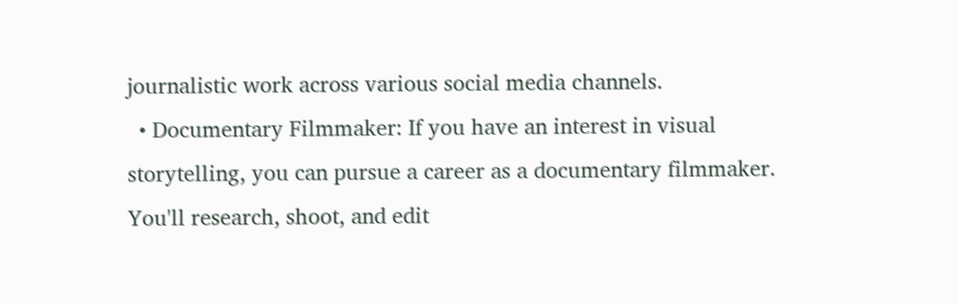journalistic work across various social media channels.
  • Documentary Filmmaker: If you have an interest in visual storytelling, you can pursue a career as a documentary filmmaker. You'll research, shoot, and edit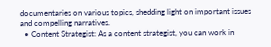documentaries on various topics, shedding light on important issues and compelling narratives.
  • Content Strategist: As a content strategist, you can work in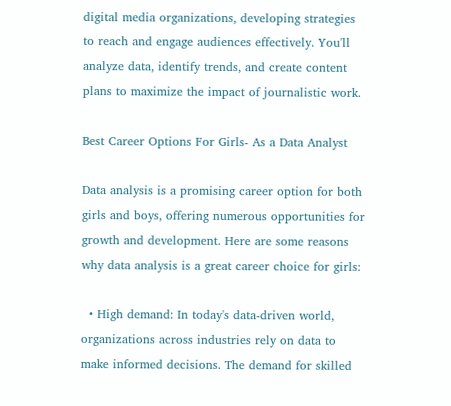digital media organizations, developing strategies to reach and engage audiences effectively. You'll analyze data, identify trends, and create content plans to maximize the impact of journalistic work.

Best Career Options For Girls- As a Data Analyst

Data analysis is a promising career option for both girls and boys, offering numerous opportunities for growth and development. Here are some reasons why data analysis is a great career choice for girls:

  • High demand: In today's data-driven world, organizations across industries rely on data to make informed decisions. The demand for skilled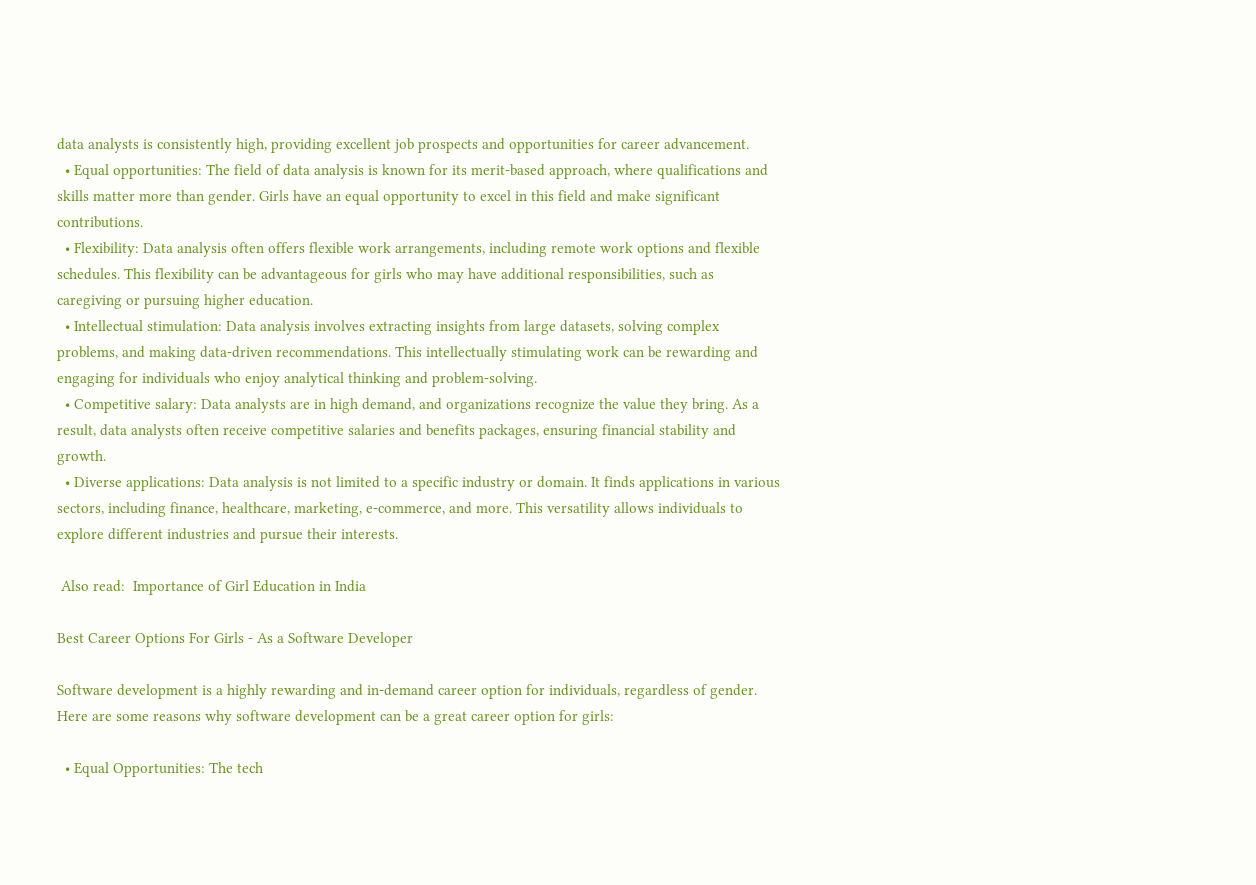data analysts is consistently high, providing excellent job prospects and opportunities for career advancement.
  • Equal opportunities: The field of data analysis is known for its merit-based approach, where qualifications and skills matter more than gender. Girls have an equal opportunity to excel in this field and make significant contributions.
  • Flexibility: Data analysis often offers flexible work arrangements, including remote work options and flexible schedules. This flexibility can be advantageous for girls who may have additional responsibilities, such as caregiving or pursuing higher education.
  • Intellectual stimulation: Data analysis involves extracting insights from large datasets, solving complex problems, and making data-driven recommendations. This intellectually stimulating work can be rewarding and engaging for individuals who enjoy analytical thinking and problem-solving.
  • Competitive salary: Data analysts are in high demand, and organizations recognize the value they bring. As a result, data analysts often receive competitive salaries and benefits packages, ensuring financial stability and growth.
  • Diverse applications: Data analysis is not limited to a specific industry or domain. It finds applications in various sectors, including finance, healthcare, marketing, e-commerce, and more. This versatility allows individuals to explore different industries and pursue their interests.

 Also read:  Importance of Girl Education in India

Best Career Options For Girls - As a Software Developer

Software development is a highly rewarding and in-demand career option for individuals, regardless of gender. Here are some reasons why software development can be a great career option for girls:

  • Equal Opportunities: The tech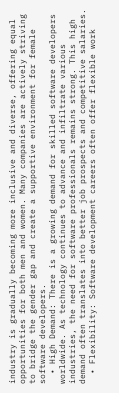industry is gradually becoming more inclusive and diverse, offering equal opportunities for both men and women. Many companies are actively striving to bridge the gender gap and create a supportive environment for female software developers.
  • High Demand: There is a growing demand for skilled software developers worldwide. As technology continues to advance and infiltrate various industries, the need for software professionals remains strong. This high demand often translates into better job prospects and competitive salaries.
  • Flexibility: Software development careers often offer flexible work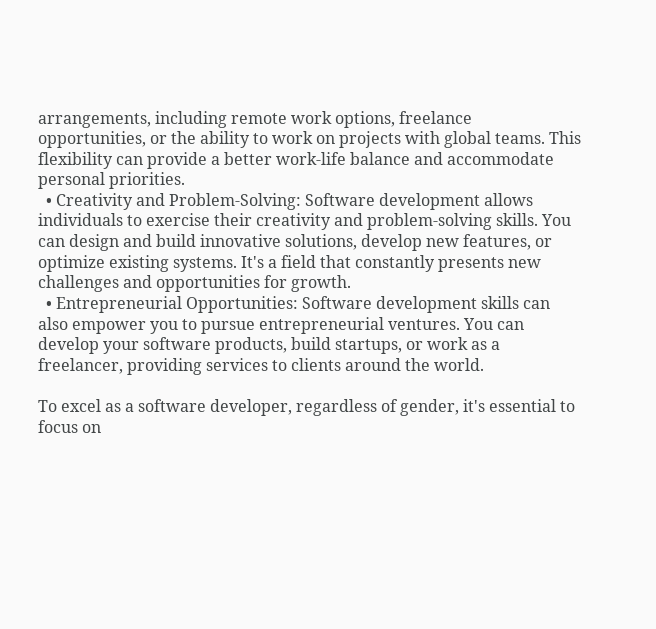arrangements, including remote work options, freelance opportunities, or the ability to work on projects with global teams. This flexibility can provide a better work-life balance and accommodate personal priorities.
  • Creativity and Problem-Solving: Software development allows individuals to exercise their creativity and problem-solving skills. You can design and build innovative solutions, develop new features, or optimize existing systems. It's a field that constantly presents new challenges and opportunities for growth.
  • Entrepreneurial Opportunities: Software development skills can also empower you to pursue entrepreneurial ventures. You can develop your software products, build startups, or work as a freelancer, providing services to clients around the world.

To excel as a software developer, regardless of gender, it's essential to focus on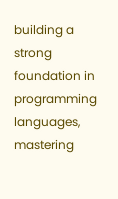building a strong foundation in programming languages, mastering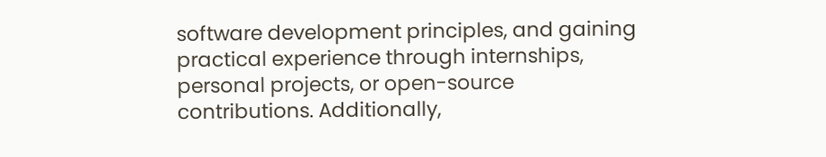software development principles, and gaining practical experience through internships, personal projects, or open-source contributions. Additionally,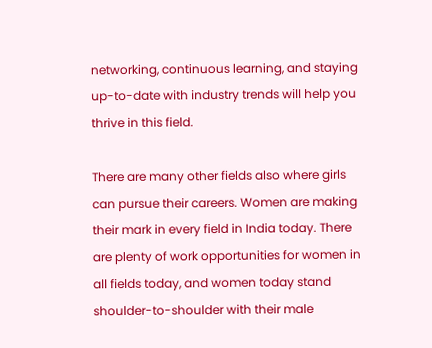networking, continuous learning, and staying up-to-date with industry trends will help you thrive in this field.

There are many other fields also where girls can pursue their careers. Women are making their mark in every field in India today. There are plenty of work opportunities for women in all fields today, and women today stand shoulder-to-shoulder with their male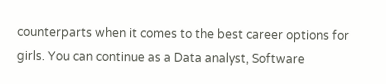counterparts when it comes to the best career options for girls. You can continue as a Data analyst, Software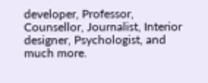developer, Professor, Counsellor, Journalist, Interior designer, Psychologist, and much more.